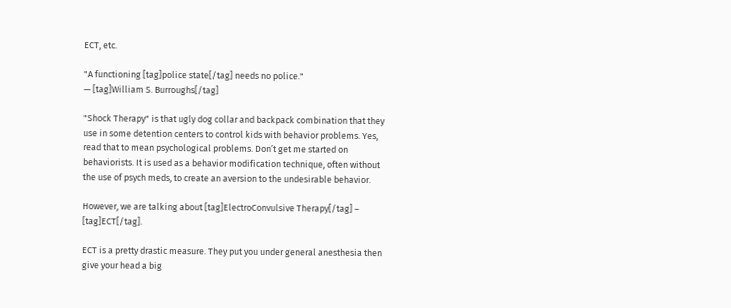ECT, etc.

"A functioning [tag]police state[/tag] needs no police."
— [tag]William S. Burroughs[/tag]

"Shock Therapy" is that ugly dog collar and backpack combination that they use in some detention centers to control kids with behavior problems. Yes, read that to mean psychological problems. Don’t get me started on behaviorists. It is used as a behavior modification technique, often without the use of psych meds, to create an aversion to the undesirable behavior.

However, we are talking about [tag]ElectroConvulsive Therapy[/tag] – [tag]ECT[/tag].

ECT is a pretty drastic measure. They put you under general anesthesia then give your head a big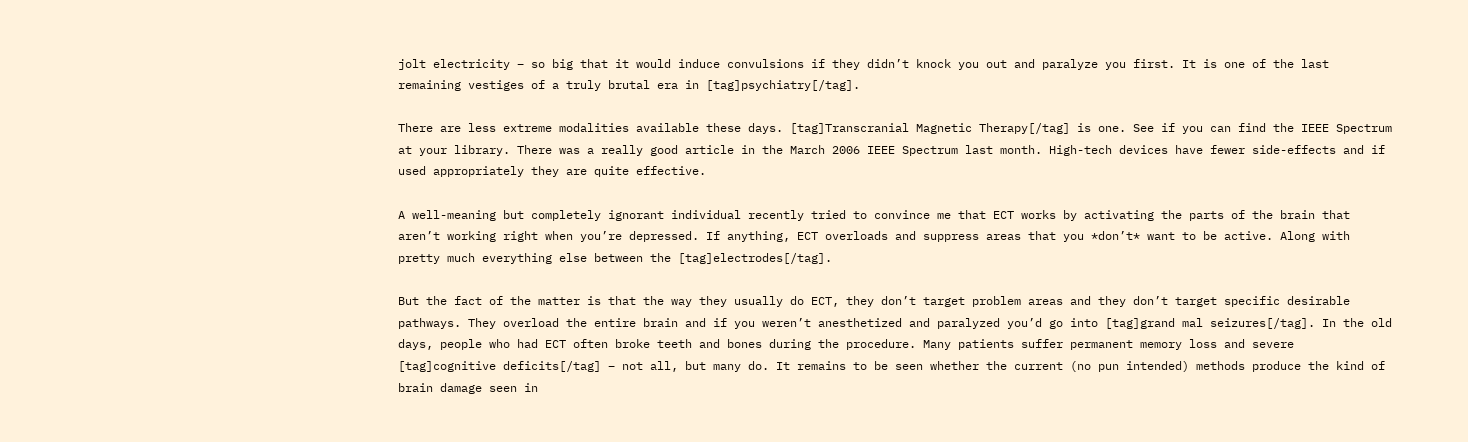jolt electricity – so big that it would induce convulsions if they didn’t knock you out and paralyze you first. It is one of the last remaining vestiges of a truly brutal era in [tag]psychiatry[/tag].

There are less extreme modalities available these days. [tag]Transcranial Magnetic Therapy[/tag] is one. See if you can find the IEEE Spectrum at your library. There was a really good article in the March 2006 IEEE Spectrum last month. High-tech devices have fewer side-effects and if used appropriately they are quite effective.

A well-meaning but completely ignorant individual recently tried to convince me that ECT works by activating the parts of the brain that aren’t working right when you’re depressed. If anything, ECT overloads and suppress areas that you *don’t* want to be active. Along with pretty much everything else between the [tag]electrodes[/tag].

But the fact of the matter is that the way they usually do ECT, they don’t target problem areas and they don’t target specific desirable pathways. They overload the entire brain and if you weren’t anesthetized and paralyzed you’d go into [tag]grand mal seizures[/tag]. In the old days, people who had ECT often broke teeth and bones during the procedure. Many patients suffer permanent memory loss and severe [tag]cognitive deficits[/tag] – not all, but many do. It remains to be seen whether the current (no pun intended) methods produce the kind of brain damage seen in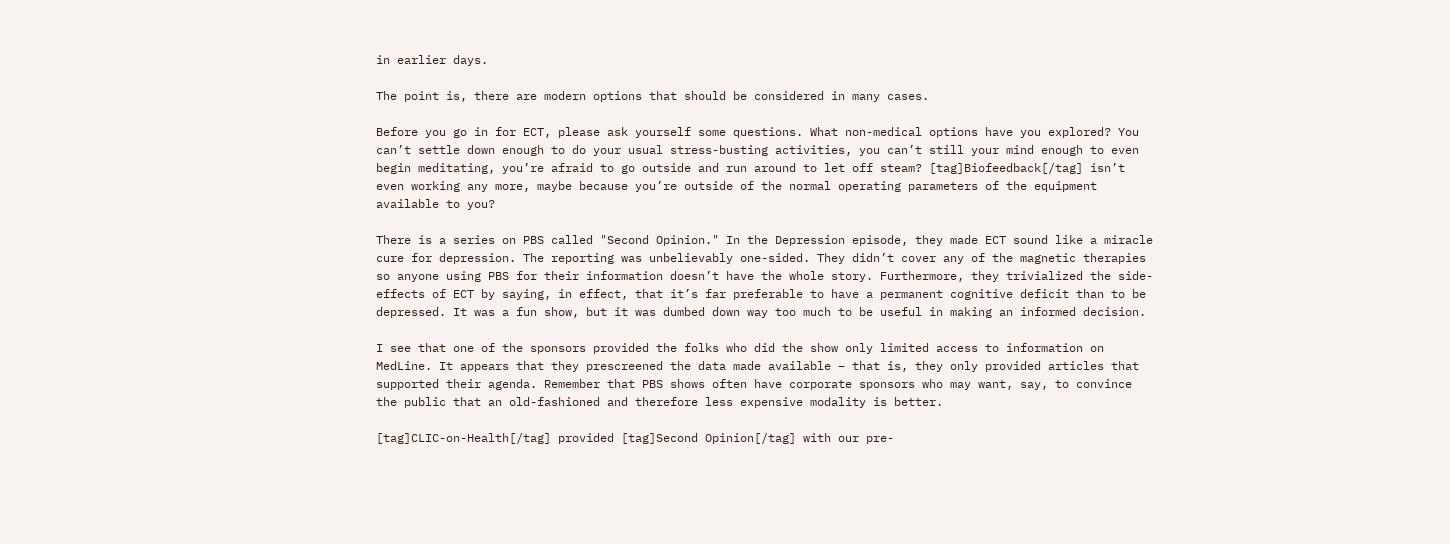in earlier days.

The point is, there are modern options that should be considered in many cases.

Before you go in for ECT, please ask yourself some questions. What non-medical options have you explored? You can’t settle down enough to do your usual stress-busting activities, you can’t still your mind enough to even begin meditating, you’re afraid to go outside and run around to let off steam? [tag]Biofeedback[/tag] isn’t even working any more, maybe because you’re outside of the normal operating parameters of the equipment available to you?

There is a series on PBS called "Second Opinion." In the Depression episode, they made ECT sound like a miracle cure for depression. The reporting was unbelievably one-sided. They didn’t cover any of the magnetic therapies so anyone using PBS for their information doesn’t have the whole story. Furthermore, they trivialized the side-effects of ECT by saying, in effect, that it’s far preferable to have a permanent cognitive deficit than to be depressed. It was a fun show, but it was dumbed down way too much to be useful in making an informed decision.

I see that one of the sponsors provided the folks who did the show only limited access to information on MedLine. It appears that they prescreened the data made available – that is, they only provided articles that supported their agenda. Remember that PBS shows often have corporate sponsors who may want, say, to convince the public that an old-fashioned and therefore less expensive modality is better.

[tag]CLIC-on-Health[/tag] provided [tag]Second Opinion[/tag] with our pre-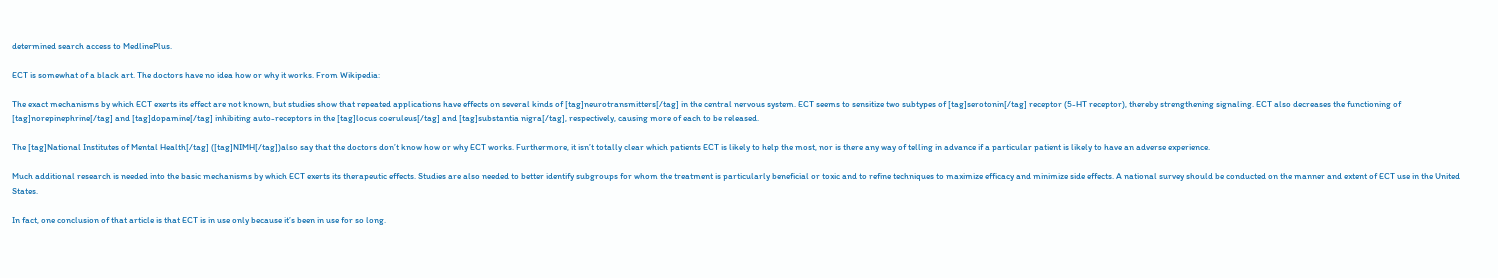determined search access to MedlinePlus.

ECT is somewhat of a black art. The doctors have no idea how or why it works. From Wikipedia:

The exact mechanisms by which ECT exerts its effect are not known, but studies show that repeated applications have effects on several kinds of [tag]neurotransmitters[/tag] in the central nervous system. ECT seems to sensitize two subtypes of [tag]serotonin[/tag] receptor (5-HT receptor), thereby strengthening signaling. ECT also decreases the functioning of [tag]norepinephrine[/tag] and [tag]dopamine[/tag] inhibiting auto-receptors in the [tag]locus coeruleus[/tag] and [tag]substantia nigra[/tag], respectively, causing more of each to be released.

The [tag]National Institutes of Mental Health[/tag] ([tag]NIMH[/tag])also say that the doctors don’t know how or why ECT works. Furthermore, it isn’t totally clear which patients ECT is likely to help the most, nor is there any way of telling in advance if a particular patient is likely to have an adverse experience.

Much additional research is needed into the basic mechanisms by which ECT exerts its therapeutic effects. Studies are also needed to better identify subgroups for whom the treatment is particularly beneficial or toxic and to refine techniques to maximize efficacy and minimize side effects. A national survey should be conducted on the manner and extent of ECT use in the United States.

In fact, one conclusion of that article is that ECT is in use only because it’s been in use for so long.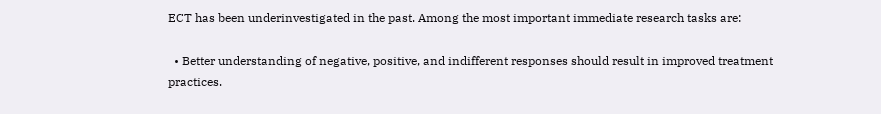ECT has been underinvestigated in the past. Among the most important immediate research tasks are:

  • Better understanding of negative, positive, and indifferent responses should result in improved treatment practices.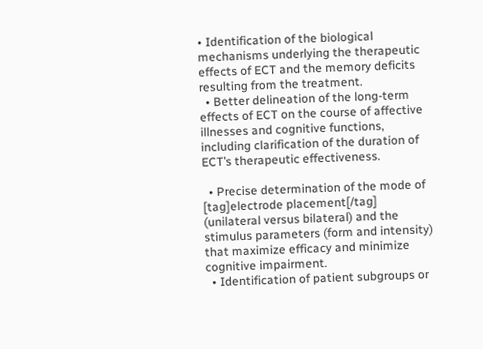• Identification of the biological mechanisms underlying the therapeutic effects of ECT and the memory deficits resulting from the treatment.
  • Better delineation of the long-term effects of ECT on the course of affective illnesses and cognitive functions, including clarification of the duration of ECT’s therapeutic effectiveness.

  • Precise determination of the mode of [tag]electrode placement[/tag] (unilateral versus bilateral) and the stimulus parameters (form and intensity) that maximize efficacy and minimize cognitive impairment.
  • Identification of patient subgroups or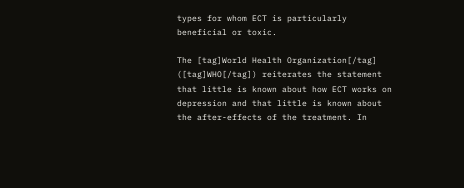types for whom ECT is particularly beneficial or toxic.

The [tag]World Health Organization[/tag] ([tag]WHO[/tag]) reiterates the statement that little is known about how ECT works on depression and that little is known about the after-effects of the treatment. In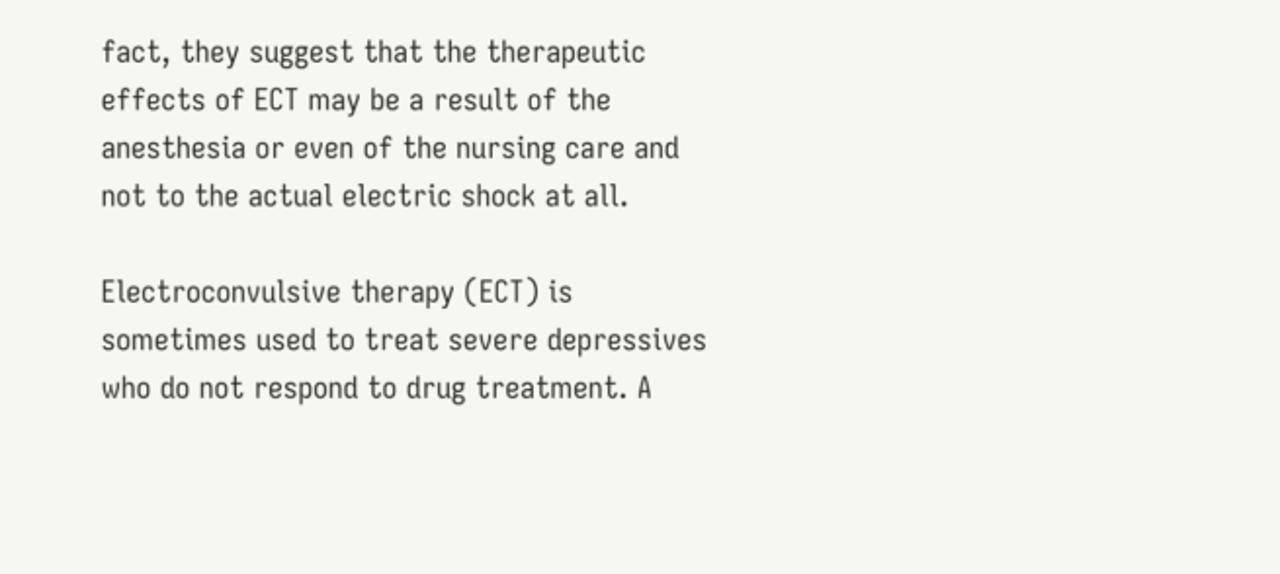fact, they suggest that the therapeutic effects of ECT may be a result of the anesthesia or even of the nursing care and not to the actual electric shock at all.

Electroconvulsive therapy (ECT) is sometimes used to treat severe depressives who do not respond to drug treatment. A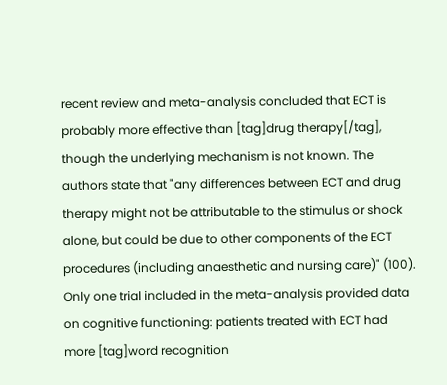recent review and meta-analysis concluded that ECT is probably more effective than [tag]drug therapy[/tag], though the underlying mechanism is not known. The authors state that "any differences between ECT and drug therapy might not be attributable to the stimulus or shock alone, but could be due to other components of the ECT procedures (including anaesthetic and nursing care)" (100). Only one trial included in the meta-analysis provided data on cognitive functioning: patients treated with ECT had more [tag]word recognition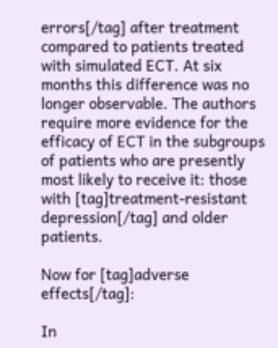errors[/tag] after treatment compared to patients treated with simulated ECT. At six months this difference was no longer observable. The authors require more evidence for the efficacy of ECT in the subgroups of patients who are presently most likely to receive it: those with [tag]treatment-resistant depression[/tag] and older patients.

Now for [tag]adverse effects[/tag]:

In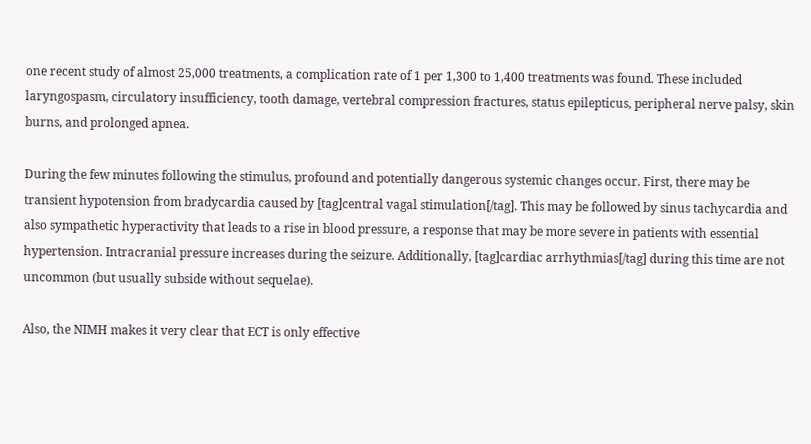one recent study of almost 25,000 treatments, a complication rate of 1 per 1,300 to 1,400 treatments was found. These included laryngospasm, circulatory insufficiency, tooth damage, vertebral compression fractures, status epilepticus, peripheral nerve palsy, skin burns, and prolonged apnea.

During the few minutes following the stimulus, profound and potentially dangerous systemic changes occur. First, there may be transient hypotension from bradycardia caused by [tag]central vagal stimulation[/tag]. This may be followed by sinus tachycardia and also sympathetic hyperactivity that leads to a rise in blood pressure, a response that may be more severe in patients with essential hypertension. Intracranial pressure increases during the seizure. Additionally, [tag]cardiac arrhythmias[/tag] during this time are not uncommon (but usually subside without sequelae).

Also, the NIMH makes it very clear that ECT is only effective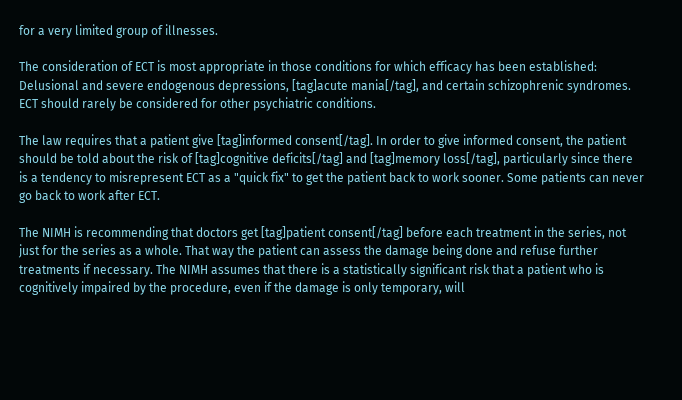for a very limited group of illnesses.

The consideration of ECT is most appropriate in those conditions for which efficacy has been established: Delusional and severe endogenous depressions, [tag]acute mania[/tag], and certain schizophrenic syndromes. ECT should rarely be considered for other psychiatric conditions.

The law requires that a patient give [tag]informed consent[/tag]. In order to give informed consent, the patient should be told about the risk of [tag]cognitive deficits[/tag] and [tag]memory loss[/tag], particularly since there is a tendency to misrepresent ECT as a "quick fix" to get the patient back to work sooner. Some patients can never go back to work after ECT.

The NIMH is recommending that doctors get [tag]patient consent[/tag] before each treatment in the series, not just for the series as a whole. That way the patient can assess the damage being done and refuse further treatments if necessary. The NIMH assumes that there is a statistically significant risk that a patient who is cognitively impaired by the procedure, even if the damage is only temporary, will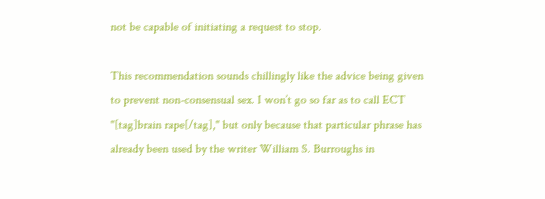not be capable of initiating a request to stop.

This recommendation sounds chillingly like the advice being given to prevent non-consensual sex. I won’t go so far as to call ECT "[tag]brain rape[/tag]," but only because that particular phrase has already been used by the writer William S. Burroughs in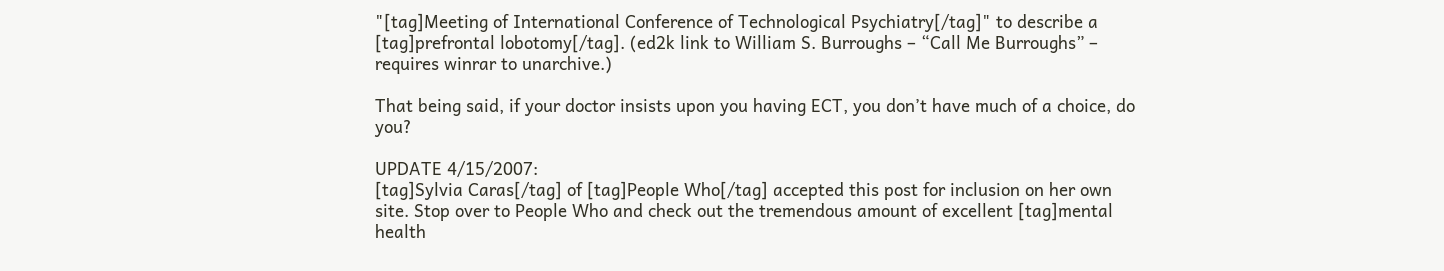"[tag]Meeting of International Conference of Technological Psychiatry[/tag]" to describe a [tag]prefrontal lobotomy[/tag]. (ed2k link to William S. Burroughs – “Call Me Burroughs” – requires winrar to unarchive.)

That being said, if your doctor insists upon you having ECT, you don’t have much of a choice, do you?

UPDATE 4/15/2007:
[tag]Sylvia Caras[/tag] of [tag]People Who[/tag] accepted this post for inclusion on her own site. Stop over to People Who and check out the tremendous amount of excellent [tag]mental health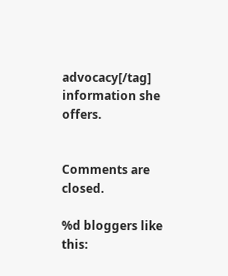advocacy[/tag] information she offers.


Comments are closed.

%d bloggers like this: